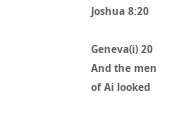Joshua 8:20

Geneva(i) 20 And the men of Ai looked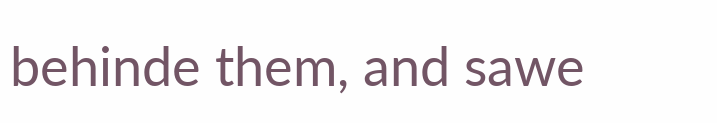behinde them, and sawe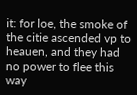it: for loe, the smoke of the citie ascended vp to heauen, and they had no power to flee this way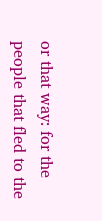or that way: for the people that fled to the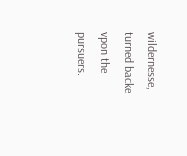wildernesse, turned backe vpon the pursuers.